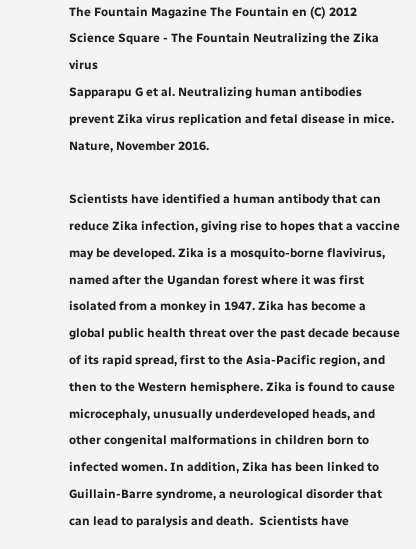The Fountain Magazine The Fountain en (C) 2012 Science Square - The Fountain Neutralizing the Zika virus
Sapparapu G et al. Neutralizing human antibodies prevent Zika virus replication and fetal disease in mice. Nature, November 2016.

Scientists have identified a human antibody that can reduce Zika infection, giving rise to hopes that a vaccine may be developed. Zika is a mosquito-borne flavivirus, named after the Ugandan forest where it was first isolated from a monkey in 1947. Zika has become a global public health threat over the past decade because of its rapid spread, first to the Asia-Pacific region, and then to the Western hemisphere. Zika is found to cause microcephaly, unusually underdeveloped heads, and other congenital malformations in children born to infected women. In addition, Zika has been linked to Guillain-Barre syndrome, a neurological disorder that can lead to paralysis and death.  Scientists have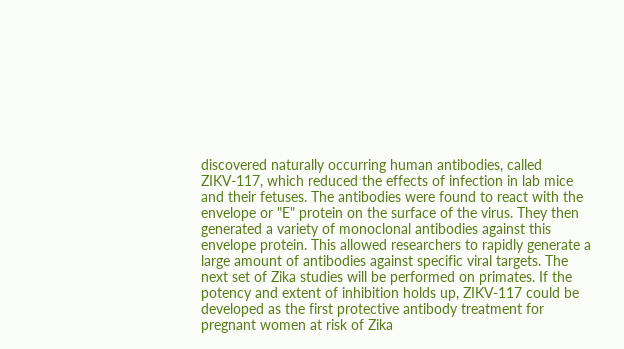discovered naturally occurring human antibodies, called ZIKV-117, which reduced the effects of infection in lab mice and their fetuses. The antibodies were found to react with the envelope or "E" protein on the surface of the virus. They then generated a variety of monoclonal antibodies against this envelope protein. This allowed researchers to rapidly generate a large amount of antibodies against specific viral targets. The next set of Zika studies will be performed on primates. If the potency and extent of inhibition holds up, ZIKV-117 could be developed as the first protective antibody treatment for pregnant women at risk of Zika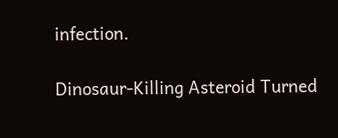infection.

Dinosaur-Killing Asteroid Turned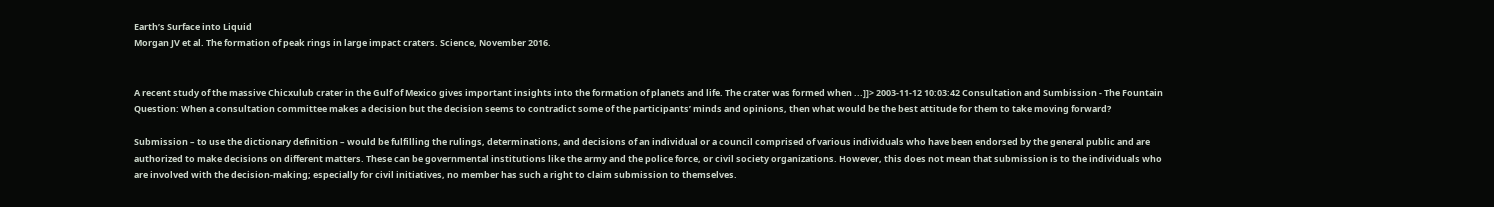Earth’s Surface into Liquid
Morgan JV et al. The formation of peak rings in large impact craters. Science, November 2016.


A recent study of the massive Chicxulub crater in the Gulf of Mexico gives important insights into the formation of planets and life. The crater was formed when ...]]> 2003-11-12 10:03:42 Consultation and Sumbission - The Fountain Question: When a consultation committee makes a decision but the decision seems to contradict some of the participants’ minds and opinions, then what would be the best attitude for them to take moving forward?

Submission – to use the dictionary definition – would be fulfilling the rulings, determinations, and decisions of an individual or a council comprised of various individuals who have been endorsed by the general public and are authorized to make decisions on different matters. These can be governmental institutions like the army and the police force, or civil society organizations. However, this does not mean that submission is to the individuals who are involved with the decision-making; especially for civil initiatives, no member has such a right to claim submission to themselves.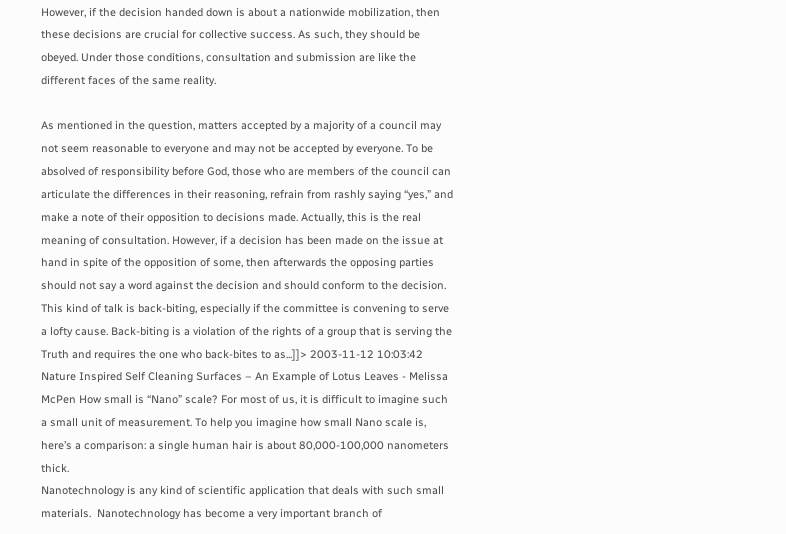However, if the decision handed down is about a nationwide mobilization, then these decisions are crucial for collective success. As such, they should be obeyed. Under those conditions, consultation and submission are like the different faces of the same reality.

As mentioned in the question, matters accepted by a majority of a council may not seem reasonable to everyone and may not be accepted by everyone. To be absolved of responsibility before God, those who are members of the council can articulate the differences in their reasoning, refrain from rashly saying “yes,” and make a note of their opposition to decisions made. Actually, this is the real meaning of consultation. However, if a decision has been made on the issue at hand in spite of the opposition of some, then afterwards the opposing parties should not say a word against the decision and should conform to the decision. This kind of talk is back-biting, especially if the committee is convening to serve a lofty cause. Back-biting is a violation of the rights of a group that is serving the Truth and requires the one who back-bites to as...]]> 2003-11-12 10:03:42 Nature Inspired Self Cleaning Surfaces – An Example of Lotus Leaves - Melissa McPen How small is “Nano” scale? For most of us, it is difficult to imagine such a small unit of measurement. To help you imagine how small Nano scale is, here’s a comparison: a single human hair is about 80,000-100,000 nanometers thick.
Nanotechnology is any kind of scientific application that deals with such small materials.  Nanotechnology has become a very important branch of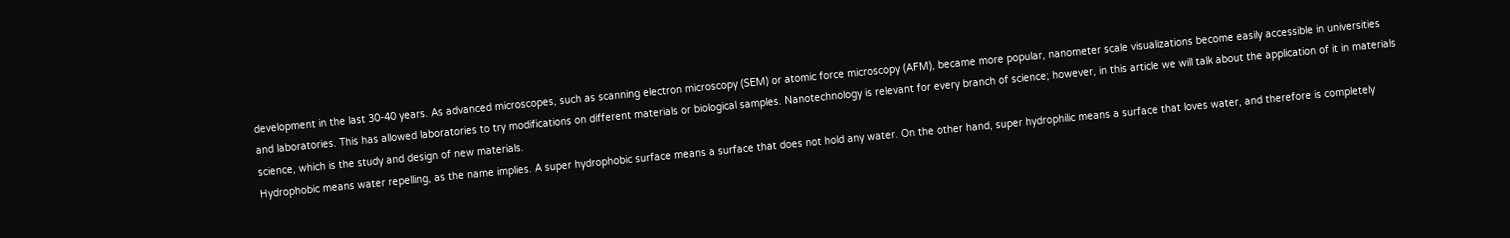development in the last 30-40 years. As advanced microscopes, such as scanning electron microscopy (SEM) or atomic force microscopy (AFM), became more popular, nanometer scale visualizations become easily accessible in universities and laboratories. This has allowed laboratories to try modifications on different materials or biological samples. Nanotechnology is relevant for every branch of science; however, in this article we will talk about the application of it in materials science, which is the study and design of new materials.
Hydrophobic means water repelling, as the name implies. A super hydrophobic surface means a surface that does not hold any water. On the other hand, super hydrophilic means a surface that loves water, and therefore is completely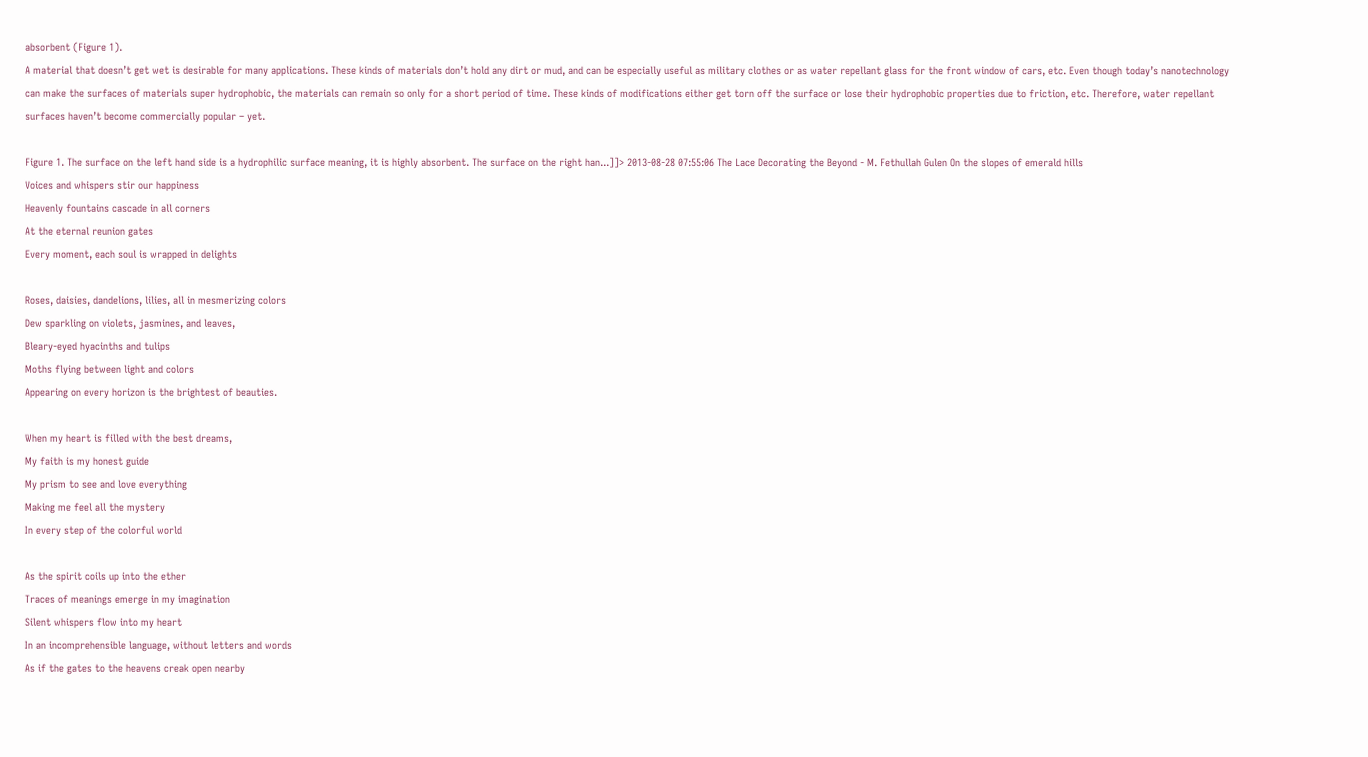absorbent (Figure 1).
A material that doesn’t get wet is desirable for many applications. These kinds of materials don’t hold any dirt or mud, and can be especially useful as military clothes or as water repellant glass for the front window of cars, etc. Even though today’s nanotechnology can make the surfaces of materials super hydrophobic, the materials can remain so only for a short period of time. These kinds of modifications either get torn off the surface or lose their hydrophobic properties due to friction, etc. Therefore, water repellant surfaces haven’t become commercially popular – yet.

Figure 1. The surface on the left hand side is a hydrophilic surface meaning, it is highly absorbent. The surface on the right han...]]> 2013-08-28 07:55:06 The Lace Decorating the Beyond - M. Fethullah Gulen On the slopes of emerald hills
Voices and whispers stir our happiness
Heavenly fountains cascade in all corners
At the eternal reunion gates
Every moment, each soul is wrapped in delights

Roses, daisies, dandelions, lilies, all in mesmerizing colors
Dew sparkling on violets, jasmines, and leaves,
Bleary-eyed hyacinths and tulips
Moths flying between light and colors
Appearing on every horizon is the brightest of beauties.

When my heart is filled with the best dreams,
My faith is my honest guide
My prism to see and love everything
Making me feel all the mystery
In every step of the colorful world

As the spirit coils up into the ether
Traces of meanings emerge in my imagination
Silent whispers flow into my heart
In an incomprehensible language, without letters and words
As if the gates to the heavens creak open nearby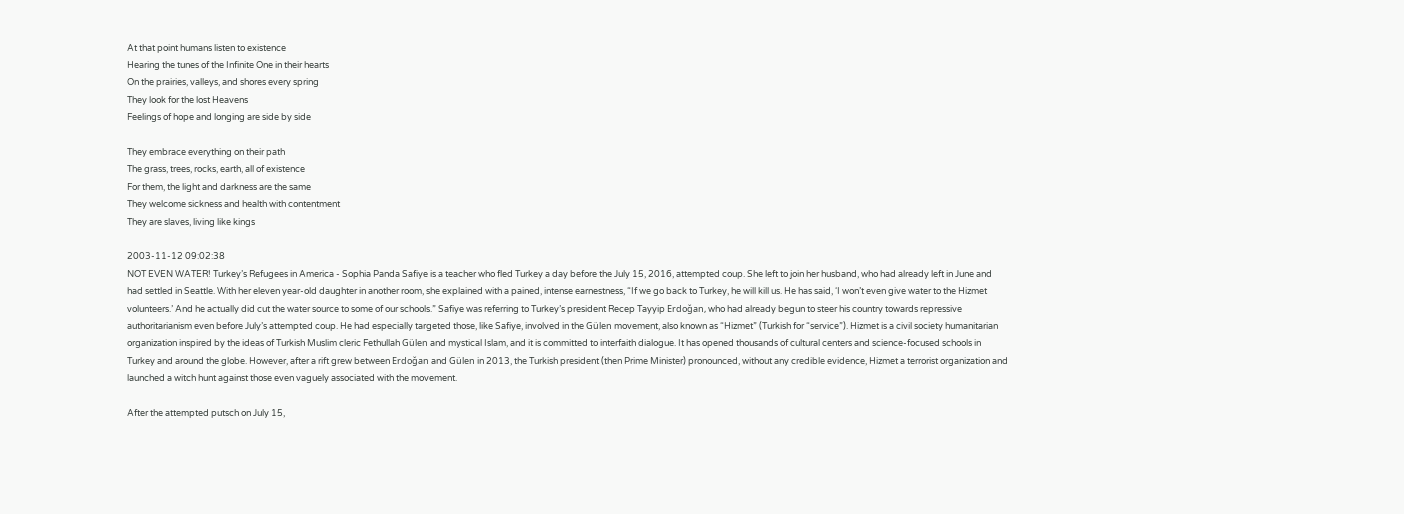At that point humans listen to existence
Hearing the tunes of the Infinite One in their hearts
On the prairies, valleys, and shores every spring
They look for the lost Heavens
Feelings of hope and longing are side by side

They embrace everything on their path
The grass, trees, rocks, earth, all of existence
For them, the light and darkness are the same
They welcome sickness and health with contentment
They are slaves, living like kings

2003-11-12 09:02:38
NOT EVEN WATER! Turkey’s Refugees in America - Sophia Panda Safiye is a teacher who fled Turkey a day before the July 15, 2016, attempted coup. She left to join her husband, who had already left in June and had settled in Seattle. With her eleven year-old daughter in another room, she explained with a pained, intense earnestness, “If we go back to Turkey, he will kill us. He has said, ‘I won’t even give water to the Hizmet volunteers.’ And he actually did cut the water source to some of our schools.” Safiye was referring to Turkey’s president Recep Tayyip Erdoǧan, who had already begun to steer his country towards repressive authoritarianism even before July’s attempted coup. He had especially targeted those, like Safiye, involved in the Gülen movement, also known as “Hizmet” (Turkish for “service”). Hizmet is a civil society humanitarian organization inspired by the ideas of Turkish Muslim cleric Fethullah Gülen and mystical Islam, and it is committed to interfaith dialogue. It has opened thousands of cultural centers and science-focused schools in Turkey and around the globe. However, after a rift grew between Erdoǧan and Gülen in 2013, the Turkish president (then Prime Minister) pronounced, without any credible evidence, Hizmet a terrorist organization and launched a witch hunt against those even vaguely associated with the movement.

After the attempted putsch on July 15,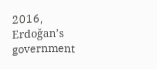2016, Erdoğan’s government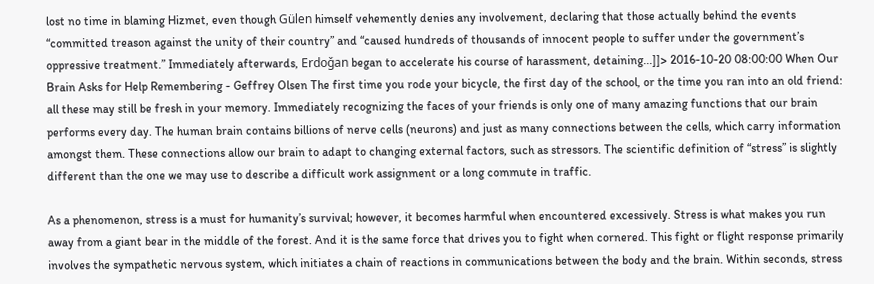lost no time in blaming Hizmet, even though Gülen himself vehemently denies any involvement, declaring that those actually behind the events “committed treason against the unity of their country” and “caused hundreds of thousands of innocent people to suffer under the government’s oppressive treatment.” Immediately afterwards, Erdoǧan began to accelerate his course of harassment, detaining...]]> 2016-10-20 08:00:00 When Our Brain Asks for Help Remembering - Geffrey Olsen The first time you rode your bicycle, the first day of the school, or the time you ran into an old friend: all these may still be fresh in your memory. Immediately recognizing the faces of your friends is only one of many amazing functions that our brain performs every day. The human brain contains billions of nerve cells (neurons) and just as many connections between the cells, which carry information amongst them. These connections allow our brain to adapt to changing external factors, such as stressors. The scientific definition of “stress” is slightly different than the one we may use to describe a difficult work assignment or a long commute in traffic.

As a phenomenon, stress is a must for humanity’s survival; however, it becomes harmful when encountered excessively. Stress is what makes you run away from a giant bear in the middle of the forest. And it is the same force that drives you to fight when cornered. This fight or flight response primarily involves the sympathetic nervous system, which initiates a chain of reactions in communications between the body and the brain. Within seconds, stress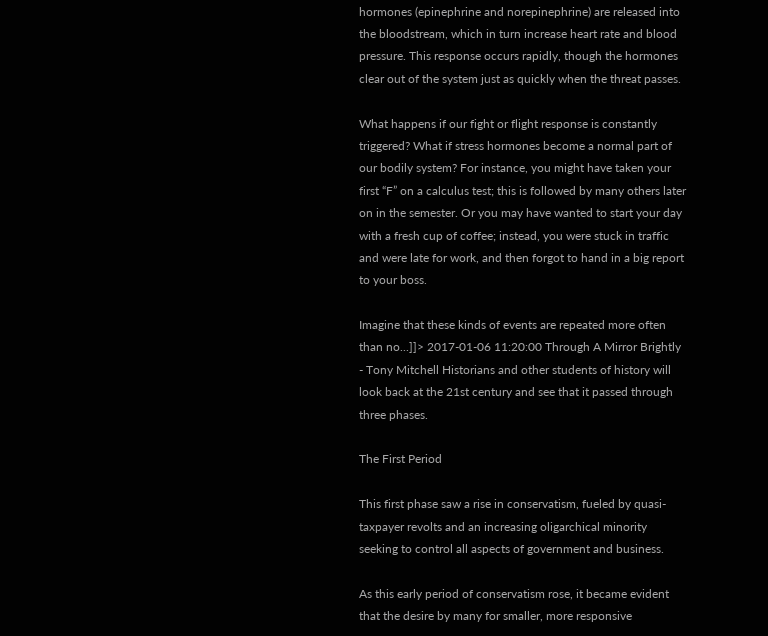hormones (epinephrine and norepinephrine) are released into the bloodstream, which in turn increase heart rate and blood pressure. This response occurs rapidly, though the hormones clear out of the system just as quickly when the threat passes.

What happens if our fight or flight response is constantly triggered? What if stress hormones become a normal part of our bodily system? For instance, you might have taken your first “F” on a calculus test; this is followed by many others later on in the semester. Or you may have wanted to start your day with a fresh cup of coffee; instead, you were stuck in traffic and were late for work, and then forgot to hand in a big report to your boss.

Imagine that these kinds of events are repeated more often than no...]]> 2017-01-06 11:20:00 Through A Mirror Brightly - Tony Mitchell Historians and other students of history will look back at the 21st century and see that it passed through three phases.

The First Period

This first phase saw a rise in conservatism, fueled by quasi-taxpayer revolts and an increasing oligarchical minority seeking to control all aspects of government and business.

As this early period of conservatism rose, it became evident that the desire by many for smaller, more responsive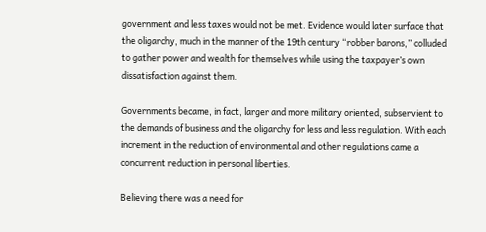government and less taxes would not be met. Evidence would later surface that the oligarchy, much in the manner of the 19th century “robber barons,” colluded to gather power and wealth for themselves while using the taxpayer’s own  dissatisfaction against them.

Governments became, in fact, larger and more military oriented, subservient to the demands of business and the oligarchy for less and less regulation. With each increment in the reduction of environmental and other regulations came a concurrent reduction in personal liberties.

Believing there was a need for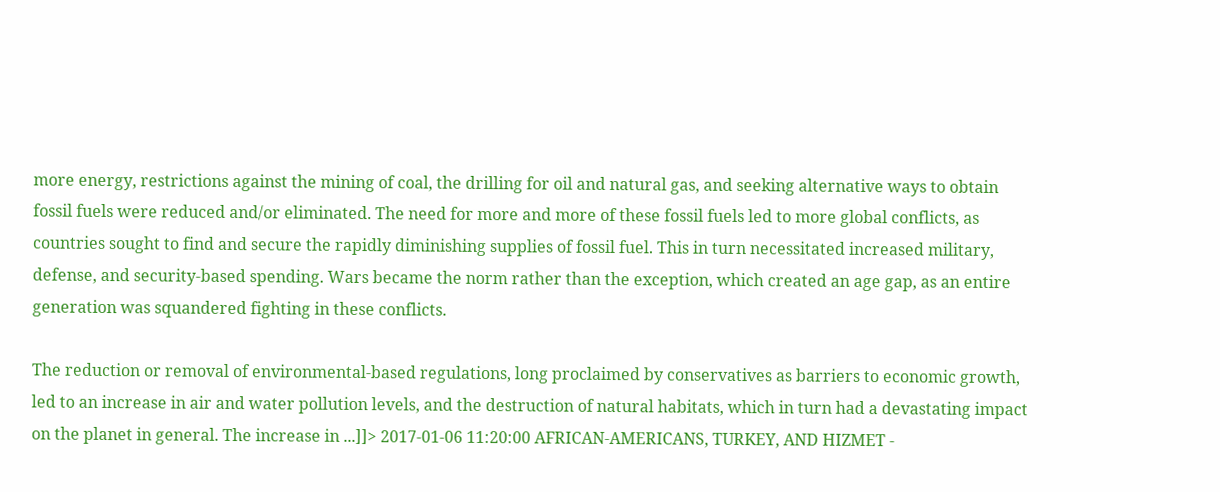more energy, restrictions against the mining of coal, the drilling for oil and natural gas, and seeking alternative ways to obtain fossil fuels were reduced and/or eliminated. The need for more and more of these fossil fuels led to more global conflicts, as countries sought to find and secure the rapidly diminishing supplies of fossil fuel. This in turn necessitated increased military, defense, and security-based spending. Wars became the norm rather than the exception, which created an age gap, as an entire generation was squandered fighting in these conflicts.

The reduction or removal of environmental-based regulations, long proclaimed by conservatives as barriers to economic growth, led to an increase in air and water pollution levels, and the destruction of natural habitats, which in turn had a devastating impact on the planet in general. The increase in ...]]> 2017-01-06 11:20:00 AFRICAN-AMERICANS, TURKEY, AND HIZMET -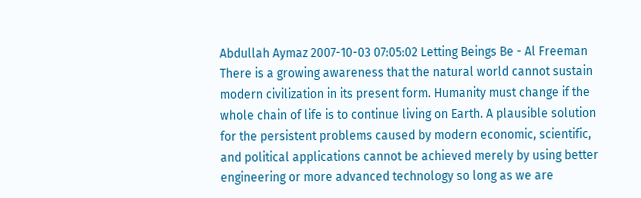Abdullah Aymaz 2007-10-03 07:05:02 Letting Beings Be - Al Freeman There is a growing awareness that the natural world cannot sustain modern civilization in its present form. Humanity must change if the whole chain of life is to continue living on Earth. A plausible solution for the persistent problems caused by modern economic, scientific, and political applications cannot be achieved merely by using better engineering or more advanced technology so long as we are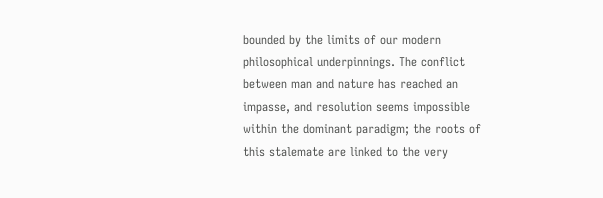bounded by the limits of our modern philosophical underpinnings. The conflict between man and nature has reached an impasse, and resolution seems impossible within the dominant paradigm; the roots of this stalemate are linked to the very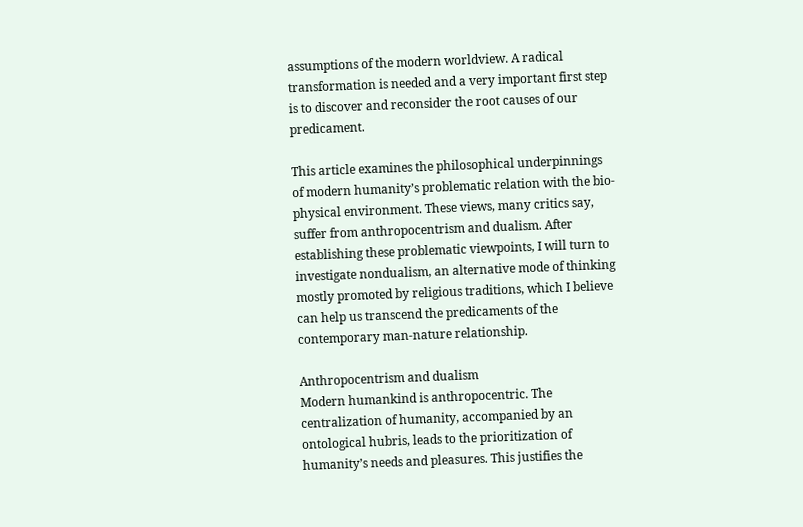assumptions of the modern worldview. A radical transformation is needed and a very important first step is to discover and reconsider the root causes of our predicament.

This article examines the philosophical underpinnings of modern humanity’s problematic relation with the bio-physical environment. These views, many critics say, suffer from anthropocentrism and dualism. After establishing these problematic viewpoints, I will turn to investigate nondualism, an alternative mode of thinking mostly promoted by religious traditions, which I believe can help us transcend the predicaments of the contemporary man-nature relationship.

Anthropocentrism and dualism
Modern humankind is anthropocentric. The centralization of humanity, accompanied by an ontological hubris, leads to the prioritization of humanity’s needs and pleasures. This justifies the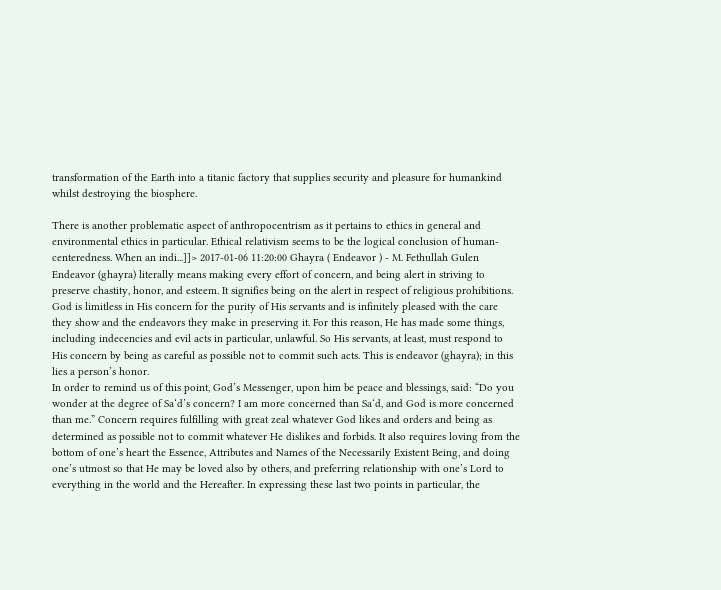transformation of the Earth into a titanic factory that supplies security and pleasure for humankind whilst destroying the biosphere.

There is another problematic aspect of anthropocentrism as it pertains to ethics in general and environmental ethics in particular. Ethical relativism seems to be the logical conclusion of human-centeredness. When an indi...]]> 2017-01-06 11:20:00 Ghayra ( Endeavor ) - M. Fethullah Gulen Endeavor (ghayra) literally means making every effort of concern, and being alert in striving to preserve chastity, honor, and esteem. It signifies being on the alert in respect of religious prohibitions. God is limitless in His concern for the purity of His servants and is infinitely pleased with the care they show and the endeavors they make in preserving it. For this reason, He has made some things, including indecencies and evil acts in particular, unlawful. So His servants, at least, must respond to His concern by being as careful as possible not to commit such acts. This is endeavor (ghayra); in this lies a person’s honor.
In order to remind us of this point, God’s Messenger, upon him be peace and blessings, said: “Do you wonder at the degree of Sa‘d’s concern? I am more concerned than Sa‘d, and God is more concerned than me.” Concern requires fulfilling with great zeal whatever God likes and orders and being as determined as possible not to commit whatever He dislikes and forbids. It also requires loving from the bottom of one’s heart the Essence, Attributes and Names of the Necessarily Existent Being, and doing one’s utmost so that He may be loved also by others, and preferring relationship with one’s Lord to everything in the world and the Hereafter. In expressing these last two points in particular, the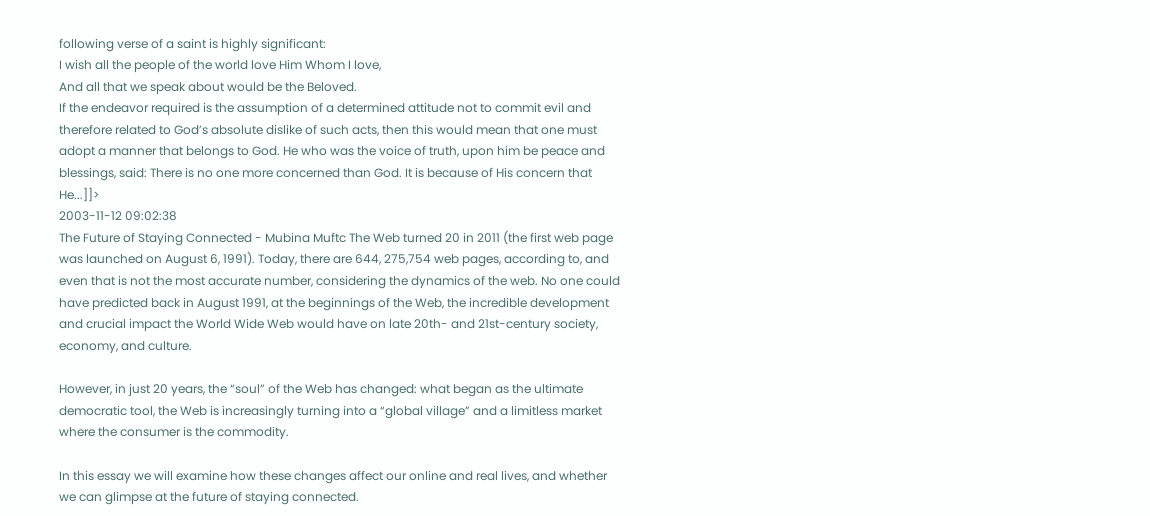following verse of a saint is highly significant:
I wish all the people of the world love Him Whom I love,
And all that we speak about would be the Beloved.
If the endeavor required is the assumption of a determined attitude not to commit evil and therefore related to God’s absolute dislike of such acts, then this would mean that one must adopt a manner that belongs to God. He who was the voice of truth, upon him be peace and blessings, said: There is no one more concerned than God. It is because of His concern that He...]]>
2003-11-12 09:02:38
The Future of Staying Connected - Mubina Muftc The Web turned 20 in 2011 (the first web page was launched on August 6, 1991). Today, there are 644, 275,754 web pages, according to, and even that is not the most accurate number, considering the dynamics of the web. No one could have predicted back in August 1991, at the beginnings of the Web, the incredible development and crucial impact the World Wide Web would have on late 20th- and 21st-century society, economy, and culture.

However, in just 20 years, the “soul” of the Web has changed: what began as the ultimate democratic tool, the Web is increasingly turning into a “global village” and a limitless market where the consumer is the commodity.

In this essay we will examine how these changes affect our online and real lives, and whether we can glimpse at the future of staying connected.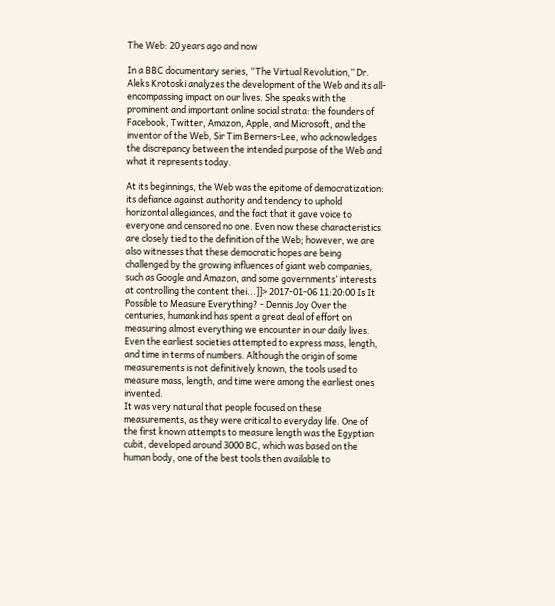The Web: 20 years ago and now

In a BBC documentary series, “The Virtual Revolution,” Dr. Aleks Krotoski analyzes the development of the Web and its all-encompassing impact on our lives. She speaks with the prominent and important online social strata: the founders of Facebook, Twitter, Amazon, Apple, and Microsoft, and the inventor of the Web, Sir Tim Berners-Lee, who acknowledges the discrepancy between the intended purpose of the Web and what it represents today.

At its beginnings, the Web was the epitome of democratization: its defiance against authority and tendency to uphold horizontal allegiances, and the fact that it gave voice to everyone and censored no one. Even now these characteristics are closely tied to the definition of the Web; however, we are also witnesses that these democratic hopes are being challenged by the growing influences of giant web companies, such as Google and Amazon, and some governments’ interests at controlling the content thei...]]> 2017-01-06 11:20:00 Is It Possible to Measure Everything? - Dennis Joy Over the centuries, humankind has spent a great deal of effort on measuring almost everything we encounter in our daily lives. Even the earliest societies attempted to express mass, length, and time in terms of numbers. Although the origin of some measurements is not definitively known, the tools used to measure mass, length, and time were among the earliest ones invented.
It was very natural that people focused on these measurements, as they were critical to everyday life. One of the first known attempts to measure length was the Egyptian cubit, developed around 3000 BC, which was based on the human body, one of the best tools then available to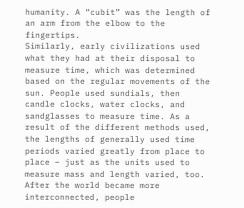humanity. A “cubit” was the length of an arm from the elbow to the fingertips.
Similarly, early civilizations used what they had at their disposal to measure time, which was determined based on the regular movements of the sun. People used sundials, then candle clocks, water clocks, and sandglasses to measure time. As a result of the different methods used, the lengths of generally used time periods varied greatly from place to place – just as the units used to measure mass and length varied, too.
After the world became more interconnected, people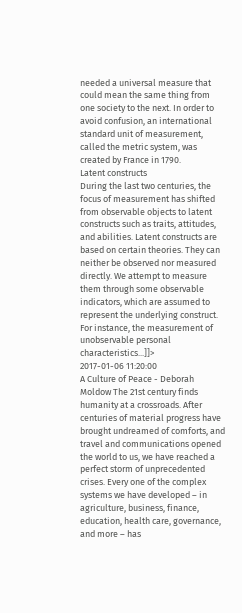needed a universal measure that could mean the same thing from one society to the next. In order to avoid confusion, an international standard unit of measurement, called the metric system, was created by France in 1790.
Latent constructs
During the last two centuries, the focus of measurement has shifted from observable objects to latent constructs such as traits, attitudes, and abilities. Latent constructs are based on certain theories. They can neither be observed nor measured directly. We attempt to measure them through some observable indicators, which are assumed to represent the underlying construct. For instance, the measurement of unobservable personal characteristics...]]>
2017-01-06 11:20:00
A Culture of Peace - Deborah Moldow The 21st century finds humanity at a crossroads. After centuries of material progress have brought undreamed of comforts, and travel and communications opened the world to us, we have reached a perfect storm of unprecedented crises. Every one of the complex systems we have developed – in agriculture, business, finance, education, health care, governance, and more – has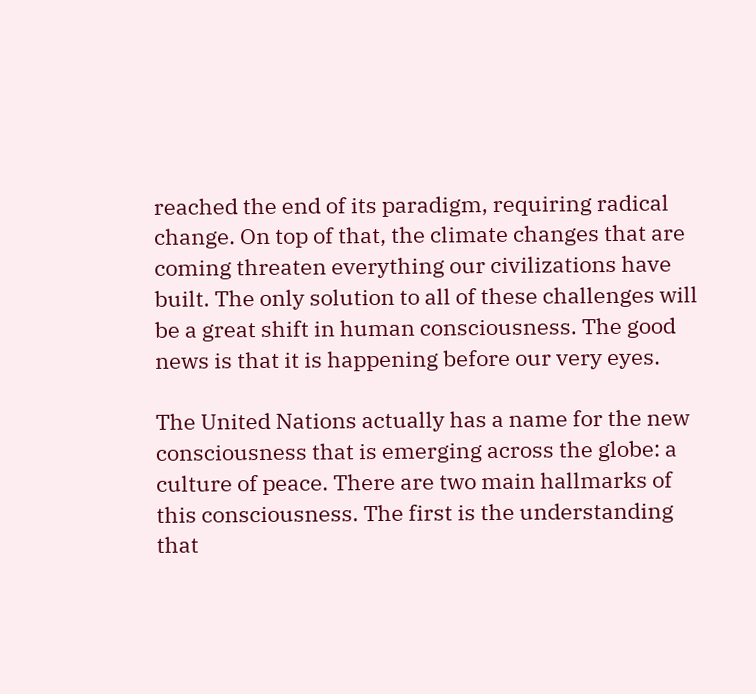reached the end of its paradigm, requiring radical change. On top of that, the climate changes that are coming threaten everything our civilizations have built. The only solution to all of these challenges will be a great shift in human consciousness. The good news is that it is happening before our very eyes.

The United Nations actually has a name for the new consciousness that is emerging across the globe: a culture of peace. There are two main hallmarks of this consciousness. The first is the understanding that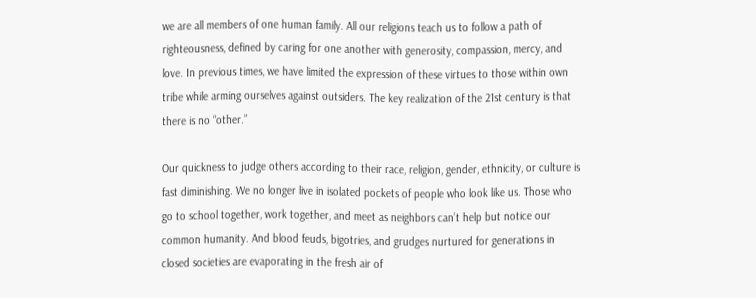we are all members of one human family. All our religions teach us to follow a path of righteousness, defined by caring for one another with generosity, compassion, mercy, and love. In previous times, we have limited the expression of these virtues to those within own tribe while arming ourselves against outsiders. The key realization of the 21st century is that there is no “other.”

Our quickness to judge others according to their race, religion, gender, ethnicity, or culture is fast diminishing. We no longer live in isolated pockets of people who look like us. Those who go to school together, work together, and meet as neighbors can’t help but notice our common humanity. And blood feuds, bigotries, and grudges nurtured for generations in closed societies are evaporating in the fresh air of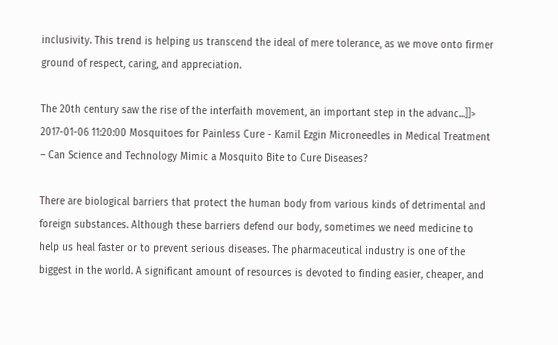inclusivity. This trend is helping us transcend the ideal of mere tolerance, as we move onto firmer ground of respect, caring, and appreciation.

The 20th century saw the rise of the interfaith movement, an important step in the advanc...]]> 2017-01-06 11:20:00 Mosquitoes for Painless Cure - Kamil Ezgin Microneedles in Medical Treatment – Can Science and Technology Mimic a Mosquito Bite to Cure Diseases?

There are biological barriers that protect the human body from various kinds of detrimental and foreign substances. Although these barriers defend our body, sometimes we need medicine to help us heal faster or to prevent serious diseases. The pharmaceutical industry is one of the biggest in the world. A significant amount of resources is devoted to finding easier, cheaper, and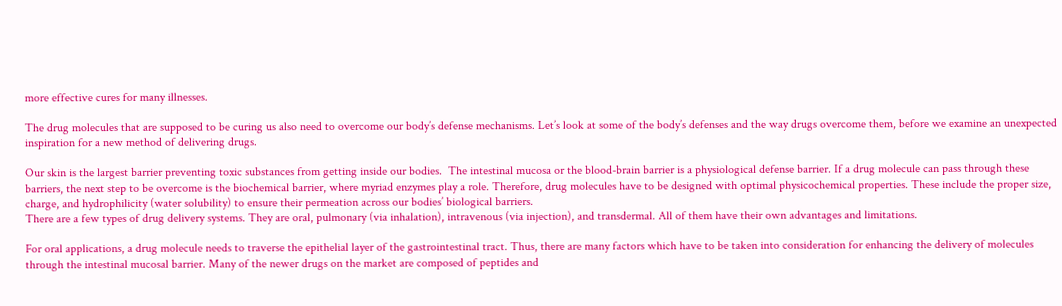more effective cures for many illnesses.

The drug molecules that are supposed to be curing us also need to overcome our body’s defense mechanisms. Let’s look at some of the body’s defenses and the way drugs overcome them, before we examine an unexpected inspiration for a new method of delivering drugs.

Our skin is the largest barrier preventing toxic substances from getting inside our bodies.  The intestinal mucosa or the blood-brain barrier is a physiological defense barrier. If a drug molecule can pass through these barriers, the next step to be overcome is the biochemical barrier, where myriad enzymes play a role. Therefore, drug molecules have to be designed with optimal physicochemical properties. These include the proper size, charge, and hydrophilicity (water solubility) to ensure their permeation across our bodies’ biological barriers.
There are a few types of drug delivery systems. They are oral, pulmonary (via inhalation), intravenous (via injection), and transdermal. All of them have their own advantages and limitations.

For oral applications, a drug molecule needs to traverse the epithelial layer of the gastrointestinal tract. Thus, there are many factors which have to be taken into consideration for enhancing the delivery of molecules through the intestinal mucosal barrier. Many of the newer drugs on the market are composed of peptides and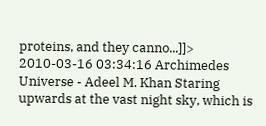proteins, and they canno...]]> 2010-03-16 03:34:16 Archimedes Universe - Adeel M. Khan Staring upwards at the vast night sky, which is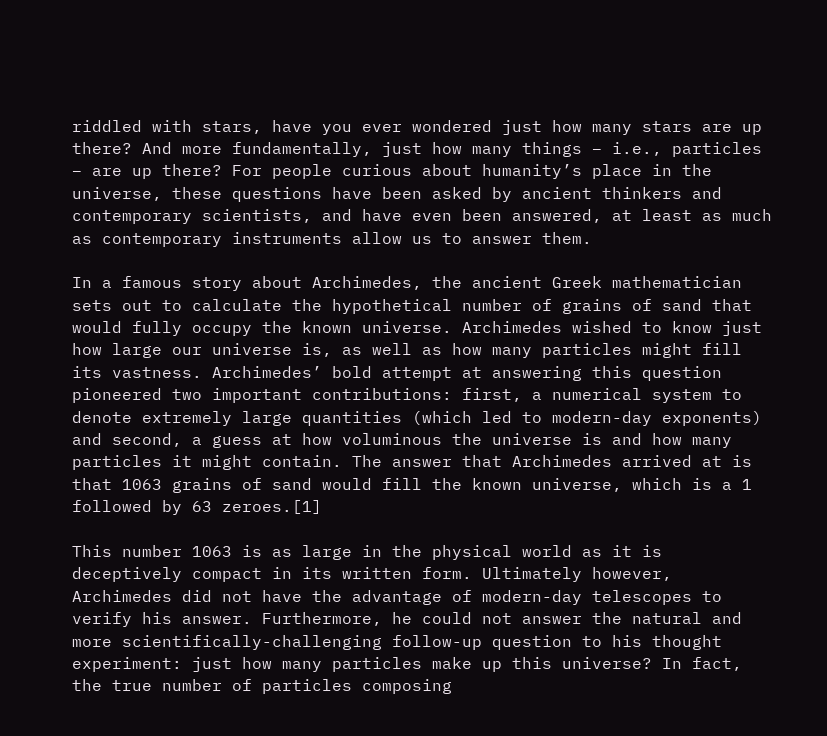riddled with stars, have you ever wondered just how many stars are up there? And more fundamentally, just how many things – i.e., particles – are up there? For people curious about humanity’s place in the universe, these questions have been asked by ancient thinkers and contemporary scientists, and have even been answered, at least as much as contemporary instruments allow us to answer them.

In a famous story about Archimedes, the ancient Greek mathematician sets out to calculate the hypothetical number of grains of sand that would fully occupy the known universe. Archimedes wished to know just how large our universe is, as well as how many particles might fill its vastness. Archimedes’ bold attempt at answering this question pioneered two important contributions: first, a numerical system to denote extremely large quantities (which led to modern-day exponents) and second, a guess at how voluminous the universe is and how many particles it might contain. The answer that Archimedes arrived at is that 1063 grains of sand would fill the known universe, which is a 1 followed by 63 zeroes.[1]

This number 1063 is as large in the physical world as it is deceptively compact in its written form. Ultimately however, Archimedes did not have the advantage of modern-day telescopes to verify his answer. Furthermore, he could not answer the natural and more scientifically-challenging follow-up question to his thought experiment: just how many particles make up this universe? In fact, the true number of particles composing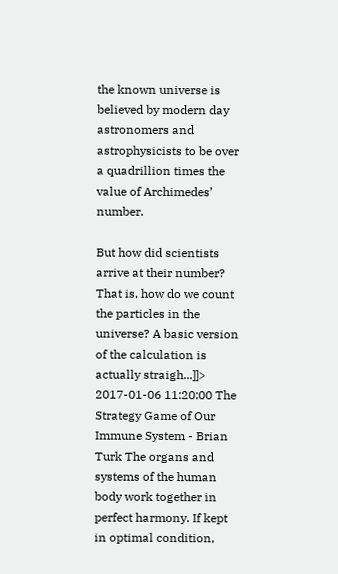the known universe is believed by modern day astronomers and astrophysicists to be over a quadrillion times the value of Archimedes’ number.

But how did scientists arrive at their number? That is, how do we count the particles in the universe? A basic version of the calculation is actually straigh...]]> 2017-01-06 11:20:00 The Strategy Game of Our Immune System - Brian Turk The organs and systems of the human body work together in perfect harmony. If kept in optimal condition,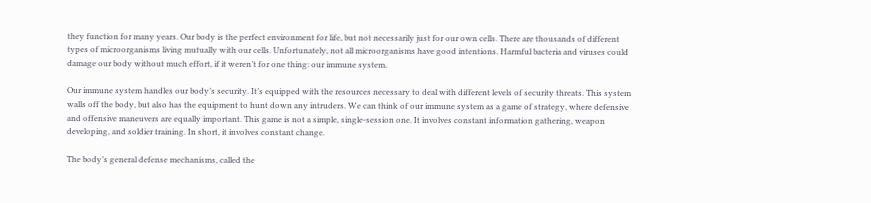they function for many years. Our body is the perfect environment for life, but not necessarily just for our own cells. There are thousands of different types of microorganisms living mutually with our cells. Unfortunately, not all microorganisms have good intentions. Harmful bacteria and viruses could damage our body without much effort, if it weren’t for one thing: our immune system.

Our immune system handles our body’s security. It’s equipped with the resources necessary to deal with different levels of security threats. This system walls off the body, but also has the equipment to hunt down any intruders. We can think of our immune system as a game of strategy, where defensive and offensive maneuvers are equally important. This game is not a simple, single-session one. It involves constant information gathering, weapon developing, and soldier training. In short, it involves constant change.

The body’s general defense mechanisms, called the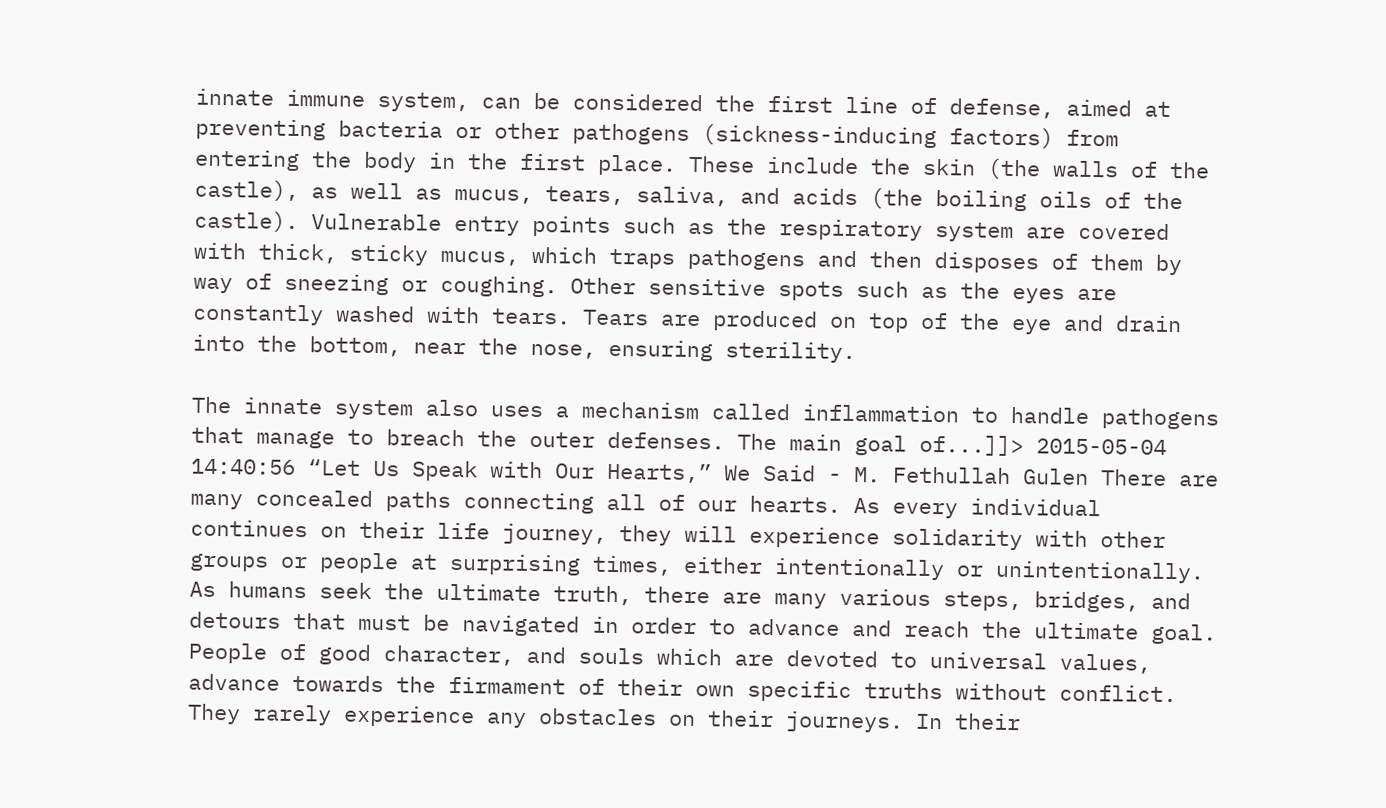innate immune system, can be considered the first line of defense, aimed at preventing bacteria or other pathogens (sickness-inducing factors) from entering the body in the first place. These include the skin (the walls of the castle), as well as mucus, tears, saliva, and acids (the boiling oils of the castle). Vulnerable entry points such as the respiratory system are covered with thick, sticky mucus, which traps pathogens and then disposes of them by way of sneezing or coughing. Other sensitive spots such as the eyes are constantly washed with tears. Tears are produced on top of the eye and drain into the bottom, near the nose, ensuring sterility.

The innate system also uses a mechanism called inflammation to handle pathogens that manage to breach the outer defenses. The main goal of...]]> 2015-05-04 14:40:56 “Let Us Speak with Our Hearts,” We Said - M. Fethullah Gulen There are many concealed paths connecting all of our hearts. As every individual continues on their life journey, they will experience solidarity with other groups or people at surprising times, either intentionally or unintentionally. As humans seek the ultimate truth, there are many various steps, bridges, and detours that must be navigated in order to advance and reach the ultimate goal. People of good character, and souls which are devoted to universal values, advance towards the firmament of their own specific truths without conflict. They rarely experience any obstacles on their journeys. In their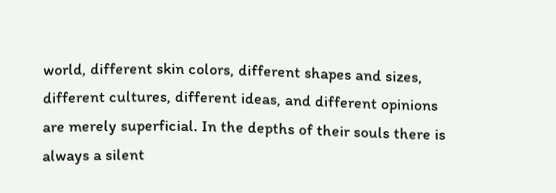world, different skin colors, different shapes and sizes, different cultures, different ideas, and different opinions are merely superficial. In the depths of their souls there is always a silent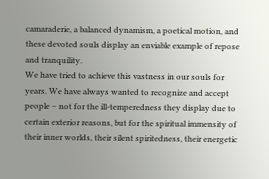camaraderie, a balanced dynamism, a poetical motion, and these devoted souls display an enviable example of repose and tranquility.
We have tried to achieve this vastness in our souls for years. We have always wanted to recognize and accept people – not for the ill-temperedness they display due to certain exterior reasons, but for the spiritual immensity of their inner worlds, their silent spiritedness, their energetic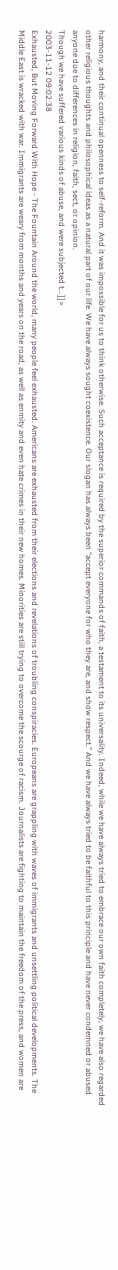harmony, and their continual openness to self-reform. And it was impossible for us to think otherwise. Such acceptance is required by the superior commands of faith, a testament to its universality. Indeed, while we have always tried to embrace our own faith completely, we have also regarded other religious thoughts and philosophical ideas as a natural part of our life. We have always sought coexistence. Our slogan has always been “accept everyone for who they are, and show respect.” And we have always tried to be faithful to this principle and have never condemned or abused anyone due to differences in religion, faith, sect, or opinion.
Though we have suffered various kinds of abuse, and were subjected t...]]>
2003-11-12 09:02:38
Exhausted, But Moving Forward With Hope - The Fountain Around the world, many people feel exhausted. Americans are exhausted from their elections and revelations of troubling conspiracies. Europeans are grappling with waves of immigrants and unsettling political developments. The Middle East is wracked with war. Immigrants are weary from months and years on the road, as well as enmity and even hate crimes in their new homes. Minorities are still trying to overcome the scourge of racism. Journalists are fighting to maintain the freedom of the press, and women are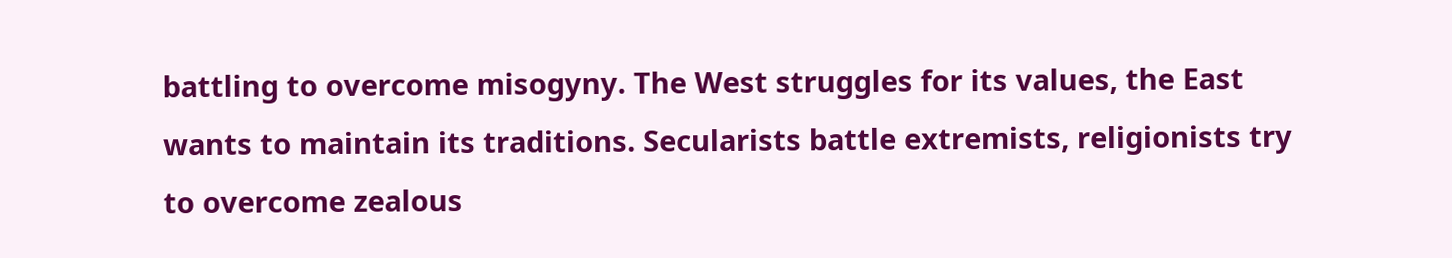battling to overcome misogyny. The West struggles for its values, the East wants to maintain its traditions. Secularists battle extremists, religionists try to overcome zealous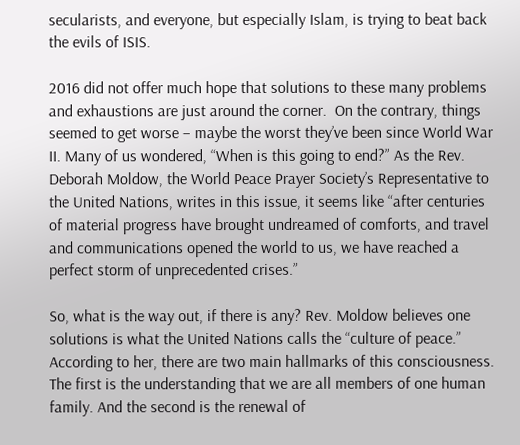secularists, and everyone, but especially Islam, is trying to beat back the evils of ISIS.

2016 did not offer much hope that solutions to these many problems and exhaustions are just around the corner.  On the contrary, things seemed to get worse – maybe the worst they’ve been since World War II. Many of us wondered, “When is this going to end?” As the Rev. Deborah Moldow, the World Peace Prayer Society’s Representative to the United Nations, writes in this issue, it seems like “after centuries of material progress have brought undreamed of comforts, and travel and communications opened the world to us, we have reached a perfect storm of unprecedented crises.”

So, what is the way out, if there is any? Rev. Moldow believes one solutions is what the United Nations calls the “culture of peace.” According to her, there are two main hallmarks of this consciousness. The first is the understanding that we are all members of one human family. And the second is the renewal of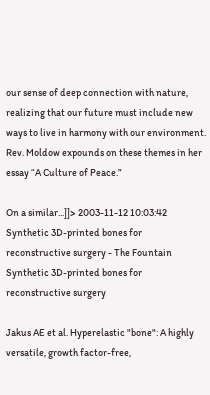our sense of deep connection with nature, realizing that our future must include new ways to live in harmony with our environment. Rev. Moldow expounds on these themes in her essay “A Culture of Peace.”

On a similar...]]> 2003-11-12 10:03:42 Synthetic 3D-printed bones for reconstructive surgery - The Fountain Synthetic 3D-printed bones for reconstructive surgery

Jakus AE et al. Hyperelastic "bone": A highly versatile, growth factor-free,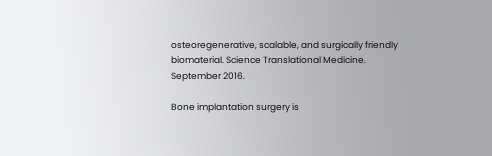osteoregenerative, scalable, and surgically friendly biomaterial. Science Translational Medicine. September 2016.

Bone implantation surgery is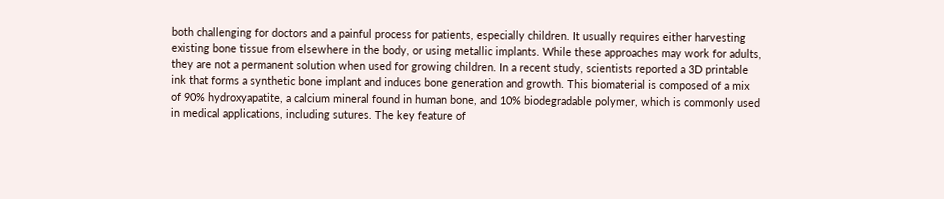both challenging for doctors and a painful process for patients, especially children. It usually requires either harvesting existing bone tissue from elsewhere in the body, or using metallic implants. While these approaches may work for adults, they are not a permanent solution when used for growing children. In a recent study, scientists reported a 3D printable ink that forms a synthetic bone implant and induces bone generation and growth. This biomaterial is composed of a mix of 90% hydroxyapatite, a calcium mineral found in human bone, and 10% biodegradable polymer, which is commonly used in medical applications, including sutures. The key feature of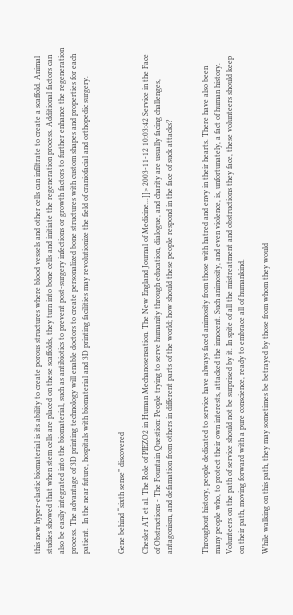this new hyper-elastic biomaterial is its ability to create porous structures where blood vessels and other cells can infiltrate to create a scaffold. Animal studies showed that when stem cells are placed on these scaffolds, they turn into bone cells and initiate the regeneration process. Additional factors can also be easily integrated into the biomaterial, such as antibiotics to prevent post-surgery infections or growth factors to further enhance the regeneration process. The advantage of 3D printing technology will enable doctors to create personalized bone structures with custom shapes and properties for each patient.  In the near future, hospitals with biomaterial and 3D printing facilities may revolutionize the field of craniofacial and orthopedic surgery.


Gene behind “sixth sense” discovered

Chesler AT et al. The Role of PIEZO2 in Human Mechanosensation. The New England Journal of Medicine...]]> 2003-11-12 10:03:42 Service in the Face of Obstructions - The Fountain Question: People trying to serve humanity through education, dialogue, and charity are usually facing challenges, antagonism, and defamation from others in different parts of the world; how should these people respond in the face of suck attacks?


Throughout history, people dedicated to service have always faced animosity from those with hatred and envy in their hearts. There have also been many people who, to protect their own interests, attacked the innocent. Such animosity, and even violence, is, unfortunately, a fact of human history. Volunteers on the path of service should not be surprised by it. In spite of all the mistreatment and obstructions they face, these volunteers should keep on their path, moving forward with a pure conscience, ready to embrace all of humankind.

While walking on this path, they may sometimes be betrayed by those from whom they would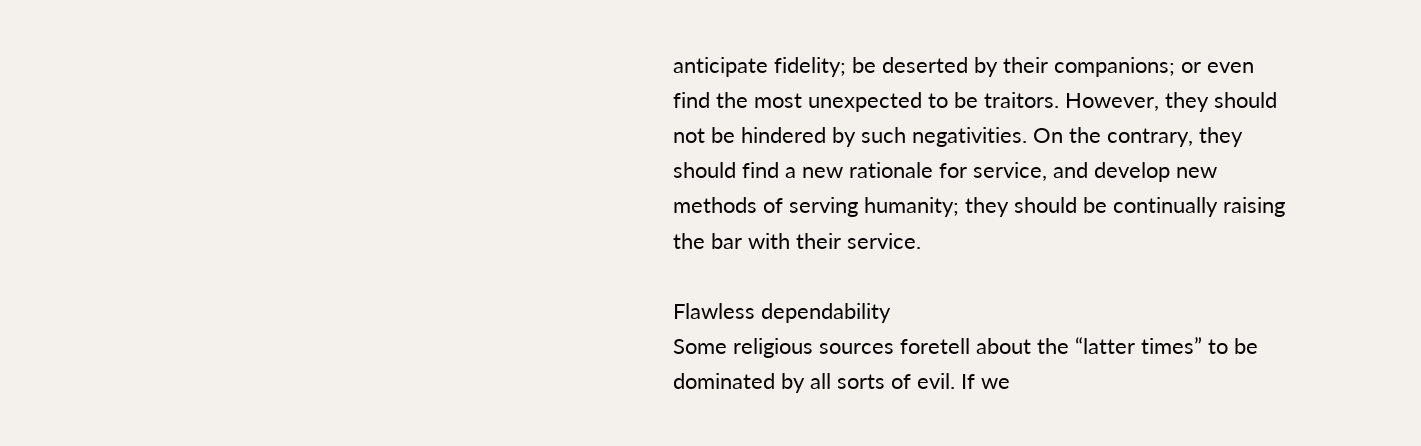anticipate fidelity; be deserted by their companions; or even find the most unexpected to be traitors. However, they should not be hindered by such negativities. On the contrary, they should find a new rationale for service, and develop new methods of serving humanity; they should be continually raising the bar with their service.

Flawless dependability
Some religious sources foretell about the “latter times” to be dominated by all sorts of evil. If we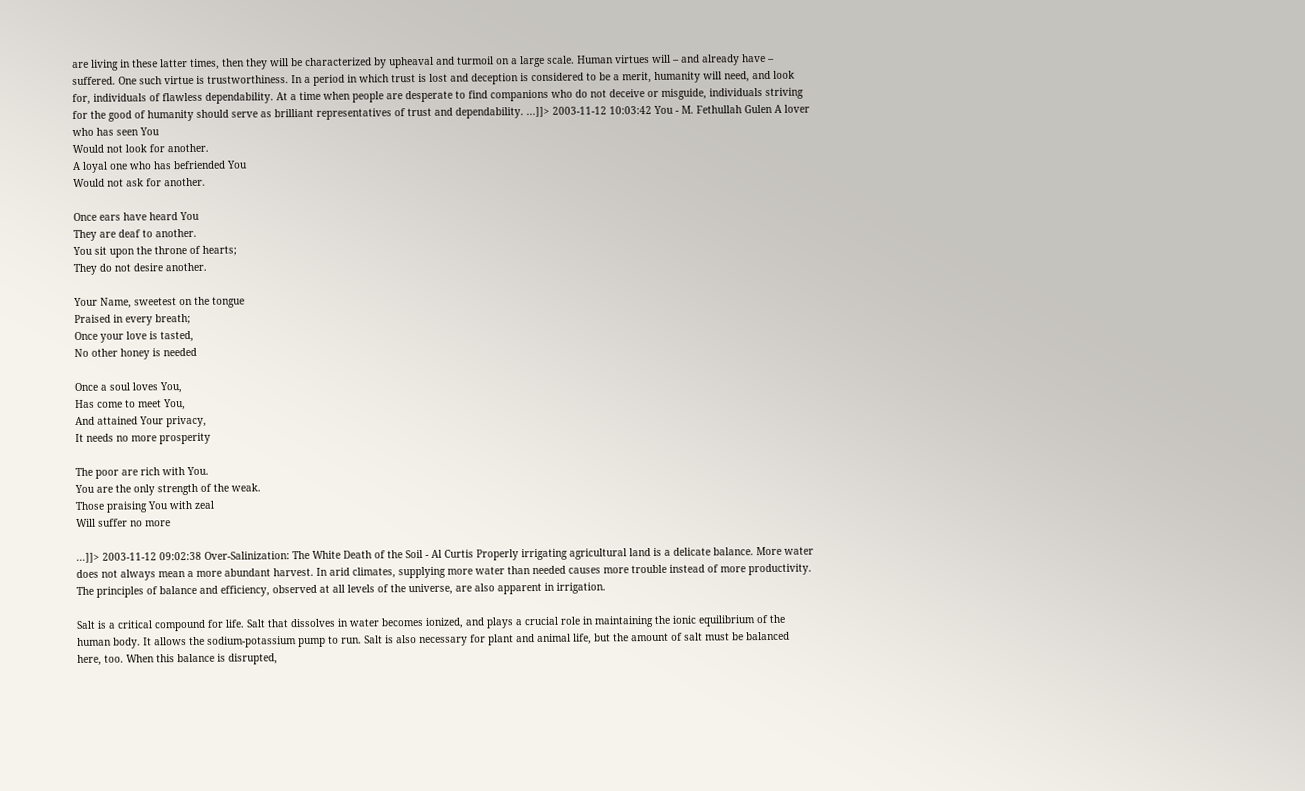are living in these latter times, then they will be characterized by upheaval and turmoil on a large scale. Human virtues will – and already have – suffered. One such virtue is trustworthiness. In a period in which trust is lost and deception is considered to be a merit, humanity will need, and look for, individuals of flawless dependability. At a time when people are desperate to find companions who do not deceive or misguide, individuals striving for the good of humanity should serve as brilliant representatives of trust and dependability. ...]]> 2003-11-12 10:03:42 You - M. Fethullah Gulen A lover who has seen You
Would not look for another.
A loyal one who has befriended You
Would not ask for another.

Once ears have heard You
They are deaf to another.
You sit upon the throne of hearts;
They do not desire another.

Your Name, sweetest on the tongue
Praised in every breath;
Once your love is tasted,
No other honey is needed

Once a soul loves You,
Has come to meet You,
And attained Your privacy,
It needs no more prosperity

The poor are rich with You.
You are the only strength of the weak.
Those praising You with zeal
Will suffer no more

...]]> 2003-11-12 09:02:38 Over-Salinization: The White Death of the Soil - Al Curtis Properly irrigating agricultural land is a delicate balance. More water does not always mean a more abundant harvest. In arid climates, supplying more water than needed causes more trouble instead of more productivity. The principles of balance and efficiency, observed at all levels of the universe, are also apparent in irrigation.

Salt is a critical compound for life. Salt that dissolves in water becomes ionized, and plays a crucial role in maintaining the ionic equilibrium of the human body. It allows the sodium-potassium pump to run. Salt is also necessary for plant and animal life, but the amount of salt must be balanced here, too. When this balance is disrupted,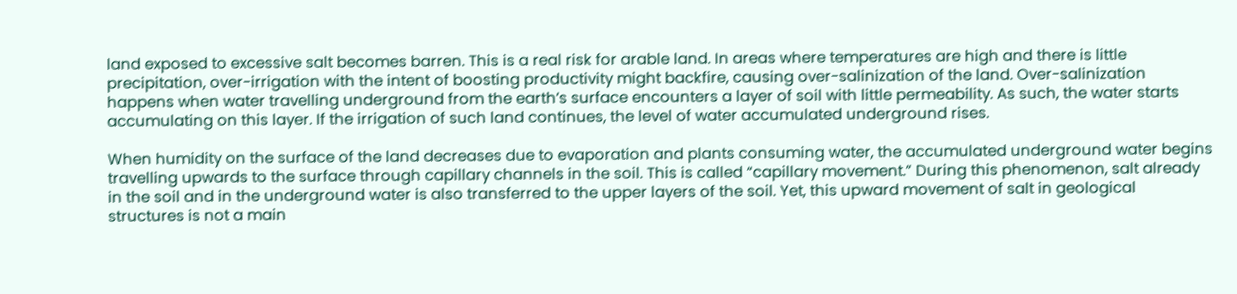land exposed to excessive salt becomes barren. This is a real risk for arable land. In areas where temperatures are high and there is little precipitation, over-irrigation with the intent of boosting productivity might backfire, causing over-salinization of the land. Over-salinization happens when water travelling underground from the earth’s surface encounters a layer of soil with little permeability. As such, the water starts accumulating on this layer. If the irrigation of such land continues, the level of water accumulated underground rises.

When humidity on the surface of the land decreases due to evaporation and plants consuming water, the accumulated underground water begins travelling upwards to the surface through capillary channels in the soil. This is called “capillary movement.” During this phenomenon, salt already in the soil and in the underground water is also transferred to the upper layers of the soil. Yet, this upward movement of salt in geological structures is not a main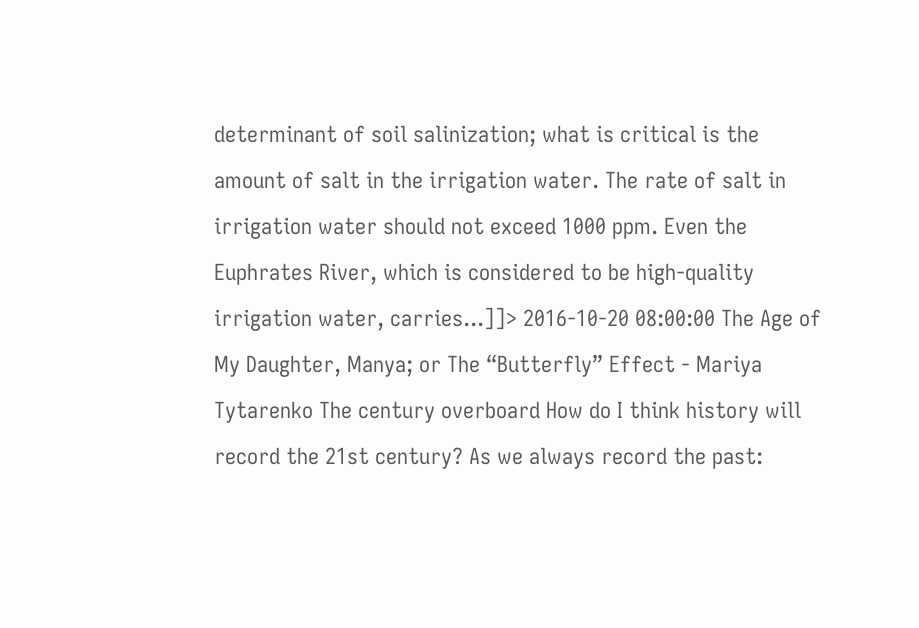determinant of soil salinization; what is critical is the amount of salt in the irrigation water. The rate of salt in irrigation water should not exceed 1000 ppm. Even the Euphrates River, which is considered to be high-quality irrigation water, carries...]]> 2016-10-20 08:00:00 The Age of My Daughter, Manya; or The “Butterfly” Effect - Mariya Tytarenko The century overboard How do I think history will record the 21st century? As we always record the past: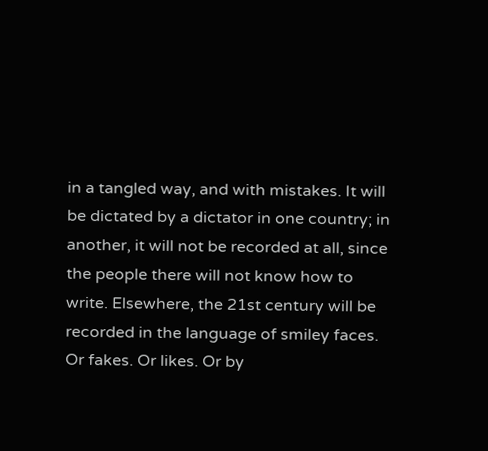in a tangled way, and with mistakes. It will be dictated by a dictator in one country; in another, it will not be recorded at all, since the people there will not know how to write. Elsewhere, the 21st century will be recorded in the language of smiley faces. Or fakes. Or likes. Or by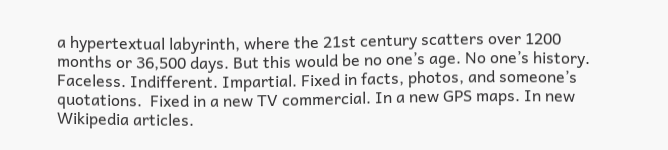a hypertextual labyrinth, where the 21st century scatters over 1200 months or 36,500 days. But this would be no one’s age. No one’s history. Faceless. Indifferent. Impartial. Fixed in facts, photos, and someone’s quotations.  Fixed in a new TV commercial. In a new GPS maps. In new Wikipedia articles.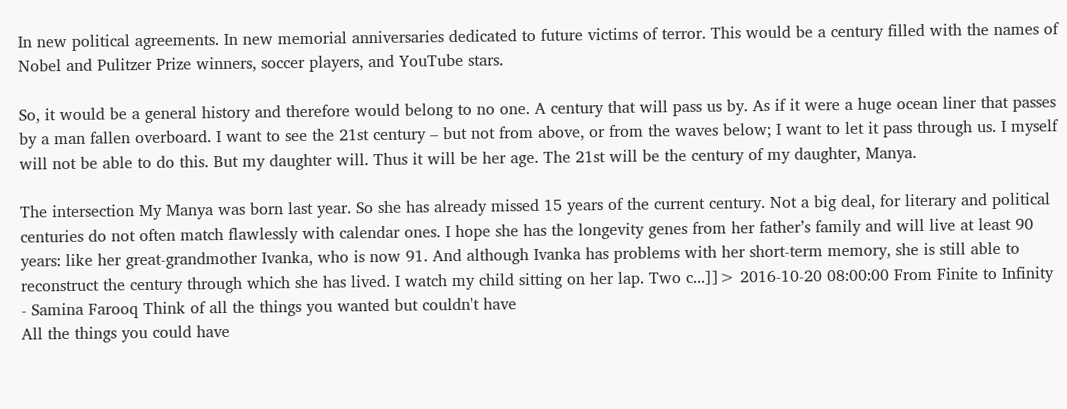In new political agreements. In new memorial anniversaries dedicated to future victims of terror. This would be a century filled with the names of Nobel and Pulitzer Prize winners, soccer players, and YouTube stars.

So, it would be a general history and therefore would belong to no one. A century that will pass us by. As if it were a huge ocean liner that passes by a man fallen overboard. I want to see the 21st century – but not from above, or from the waves below; I want to let it pass through us. I myself will not be able to do this. But my daughter will. Thus it will be her age. The 21st will be the century of my daughter, Manya.

The intersection My Manya was born last year. So she has already missed 15 years of the current century. Not a big deal, for literary and political centuries do not often match flawlessly with calendar ones. I hope she has the longevity genes from her father’s family and will live at least 90 years: like her great-grandmother Ivanka, who is now 91. And although Ivanka has problems with her short-term memory, she is still able to reconstruct the century through which she has lived. I watch my child sitting on her lap. Two c...]]> 2016-10-20 08:00:00 From Finite to Infinity - Samina Farooq Think of all the things you wanted but couldn't have
All the things you could have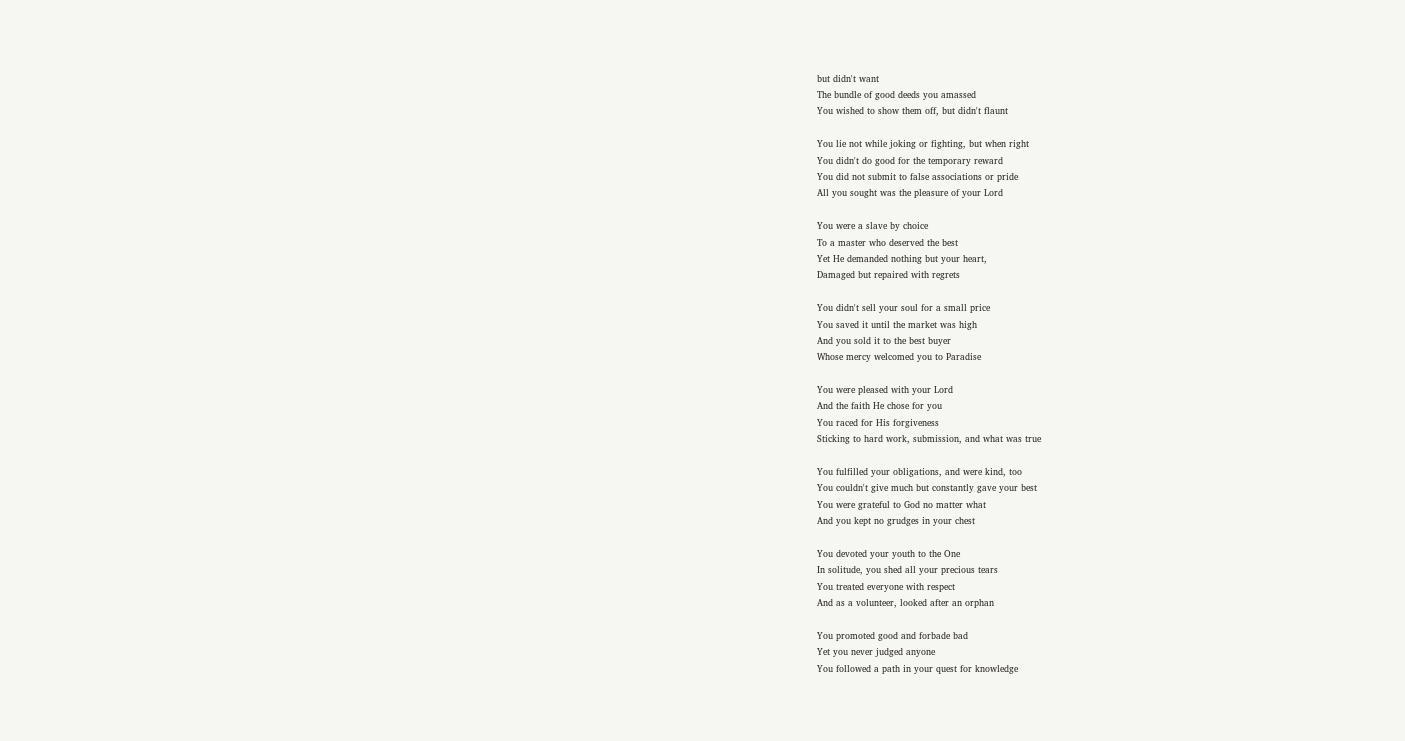but didn't want
The bundle of good deeds you amassed
You wished to show them off, but didn't flaunt

You lie not while joking or fighting, but when right
You didn't do good for the temporary reward
You did not submit to false associations or pride
All you sought was the pleasure of your Lord

You were a slave by choice
To a master who deserved the best
Yet He demanded nothing but your heart,
Damaged but repaired with regrets

You didn't sell your soul for a small price
You saved it until the market was high
And you sold it to the best buyer
Whose mercy welcomed you to Paradise

You were pleased with your Lord
And the faith He chose for you
You raced for His forgiveness
Sticking to hard work, submission, and what was true

You fulfilled your obligations, and were kind, too
You couldn't give much but constantly gave your best
You were grateful to God no matter what
And you kept no grudges in your chest

You devoted your youth to the One
In solitude, you shed all your precious tears
You treated everyone with respect
And as a volunteer, looked after an orphan

You promoted good and forbade bad
Yet you never judged anyone
You followed a path in your quest for knowledge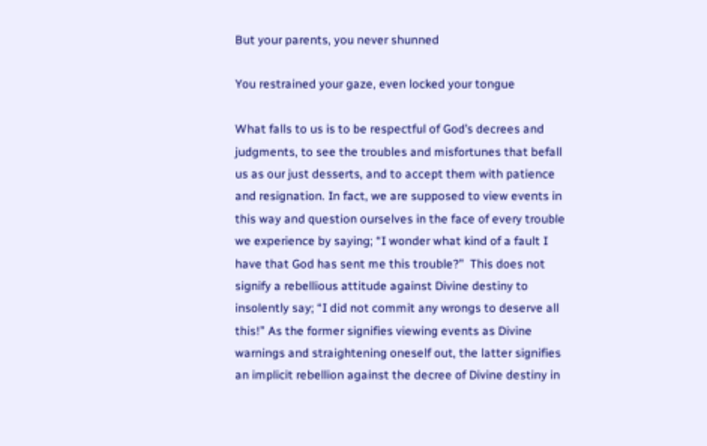But your parents, you never shunned

You restrained your gaze, even locked your tongue

What falls to us is to be respectful of God’s decrees and judgments, to see the troubles and misfortunes that befall us as our just desserts, and to accept them with patience and resignation. In fact, we are supposed to view events in this way and question ourselves in the face of every trouble we experience by saying; “I wonder what kind of a fault I have that God has sent me this trouble?”  This does not signify a rebellious attitude against Divine destiny to insolently say; “I did not commit any wrongs to deserve all this!” As the former signifies viewing events as Divine warnings and straightening oneself out, the latter signifies an implicit rebellion against the decree of Divine destiny in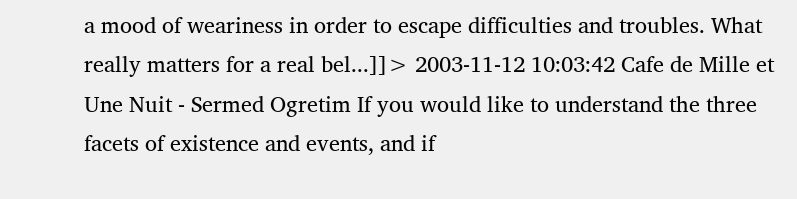a mood of weariness in order to escape difficulties and troubles. What really matters for a real bel...]]> 2003-11-12 10:03:42 Cafe de Mille et Une Nuit - Sermed Ogretim If you would like to understand the three facets of existence and events, and if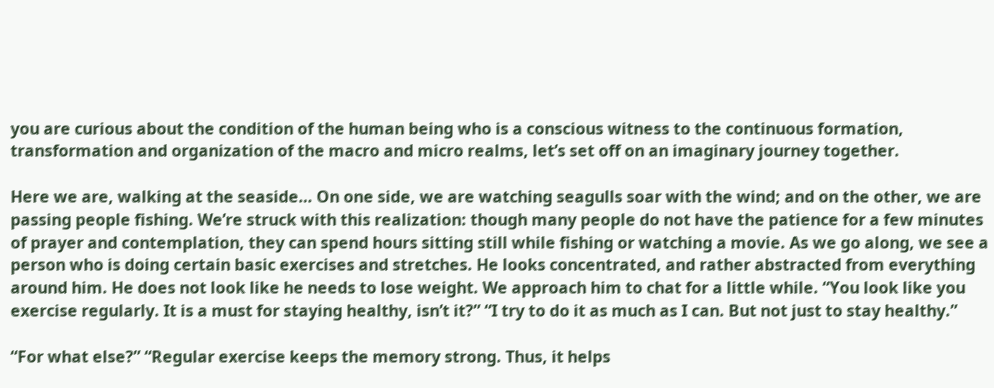you are curious about the condition of the human being who is a conscious witness to the continuous formation, transformation and organization of the macro and micro realms, let’s set off on an imaginary journey together.

Here we are, walking at the seaside… On one side, we are watching seagulls soar with the wind; and on the other, we are passing people fishing. We’re struck with this realization: though many people do not have the patience for a few minutes of prayer and contemplation, they can spend hours sitting still while fishing or watching a movie. As we go along, we see a person who is doing certain basic exercises and stretches. He looks concentrated, and rather abstracted from everything around him. He does not look like he needs to lose weight. We approach him to chat for a little while. “You look like you exercise regularly. It is a must for staying healthy, isn’t it?” “I try to do it as much as I can. But not just to stay healthy.”

“For what else?” “Regular exercise keeps the memory strong. Thus, it helps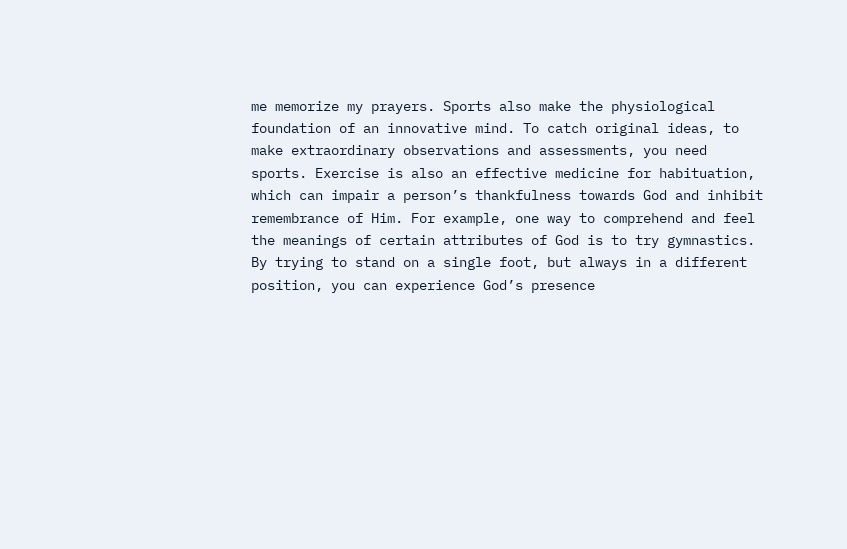me memorize my prayers. Sports also make the physiological foundation of an innovative mind. To catch original ideas, to make extraordinary observations and assessments, you need sports. Exercise is also an effective medicine for habituation, which can impair a person’s thankfulness towards God and inhibit remembrance of Him. For example, one way to comprehend and feel the meanings of certain attributes of God is to try gymnastics. By trying to stand on a single foot, but always in a different position, you can experience God’s presence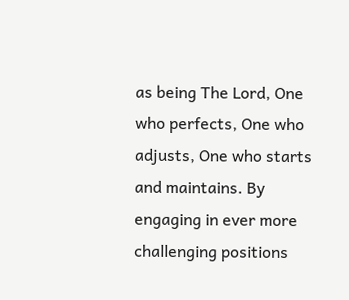as being The Lord, One who perfects, One who adjusts, One who starts and maintains. By engaging in ever more challenging positions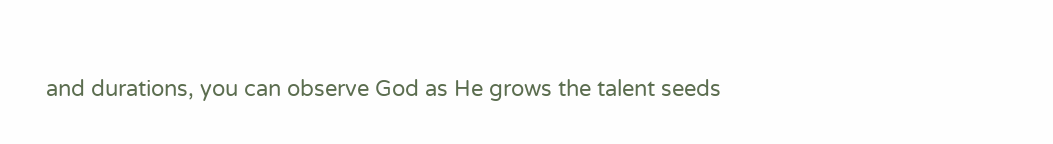and durations, you can observe God as He grows the talent seeds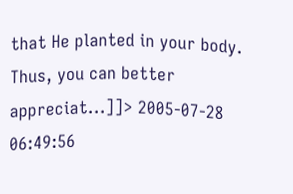that He planted in your body. Thus, you can better appreciat...]]> 2005-07-28 06:49:56